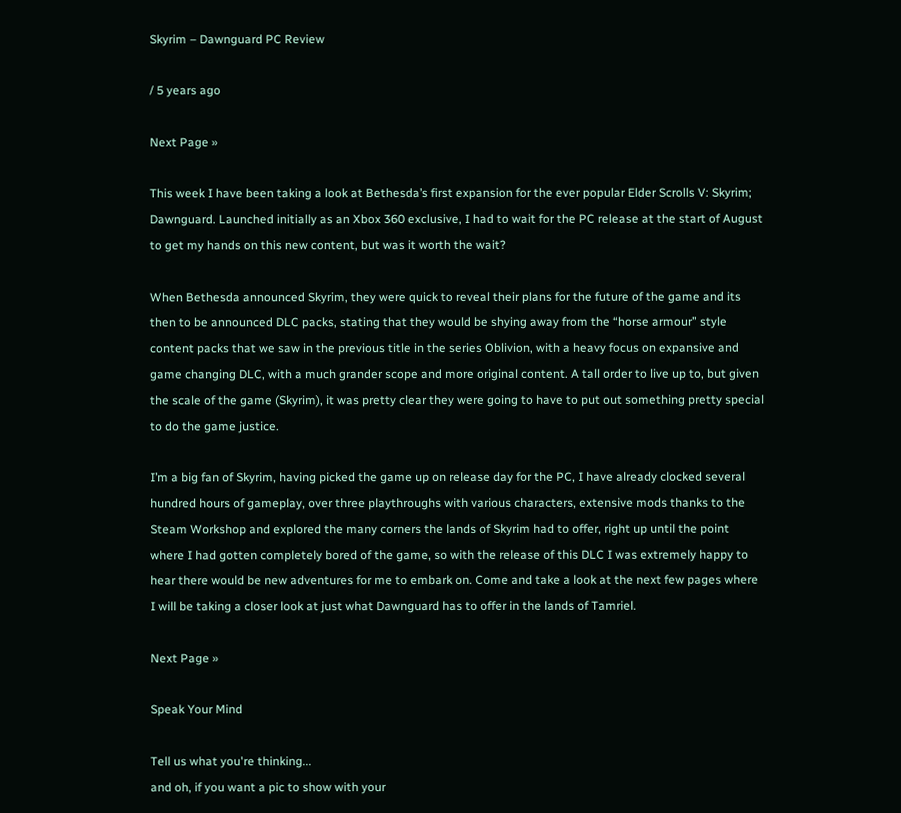Skyrim – Dawnguard PC Review

/ 5 years ago

Next Page »

This week I have been taking a look at Bethesda’s first expansion for the ever popular Elder Scrolls V: Skyrim; Dawnguard. Launched initially as an Xbox 360 exclusive, I had to wait for the PC release at the start of August to get my hands on this new content, but was it worth the wait?

When Bethesda announced Skyrim, they were quick to reveal their plans for the future of the game and its then to be announced DLC packs, stating that they would be shying away from the “horse armour” style content packs that we saw in the previous title in the series Oblivion, with a heavy focus on expansive and game changing DLC, with a much grander scope and more original content. A tall order to live up to, but given the scale of the game (Skyrim), it was pretty clear they were going to have to put out something pretty special to do the game justice.

I’m a big fan of Skyrim, having picked the game up on release day for the PC, I have already clocked several hundred hours of gameplay, over three playthroughs with various characters, extensive mods thanks to the Steam Workshop and explored the many corners the lands of Skyrim had to offer, right up until the point where I had gotten completely bored of the game, so with the release of this DLC I was extremely happy to hear there would be new adventures for me to embark on. Come and take a look at the next few pages where I will be taking a closer look at just what Dawnguard has to offer in the lands of Tamriel.

Next Page »

Speak Your Mind

Tell us what you're thinking...
and oh, if you want a pic to show with your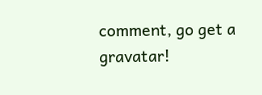comment, go get a gravatar!